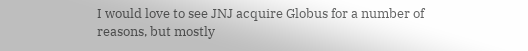I would love to see JNJ acquire Globus for a number of reasons, but mostly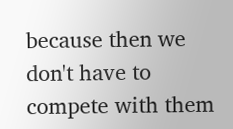because then we don't have to compete with them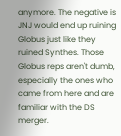anymore. The negative is JNJ would end up ruining Globus just like they ruined Synthes. Those Globus reps aren't dumb, especially the ones who came from here and are familiar with the DS merger.